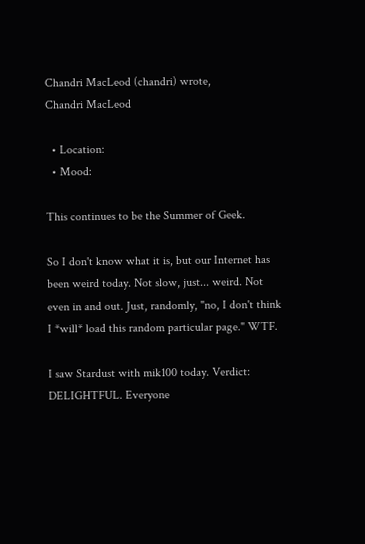Chandri MacLeod (chandri) wrote,
Chandri MacLeod

  • Location:
  • Mood:

This continues to be the Summer of Geek.

So I don't know what it is, but our Internet has been weird today. Not slow, just... weird. Not even in and out. Just, randomly, "no, I don't think I *will* load this random particular page." WTF.

I saw Stardust with mik100 today. Verdict: DELIGHTFUL. Everyone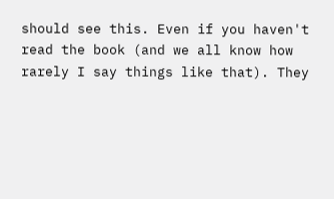should see this. Even if you haven't read the book (and we all know how rarely I say things like that). They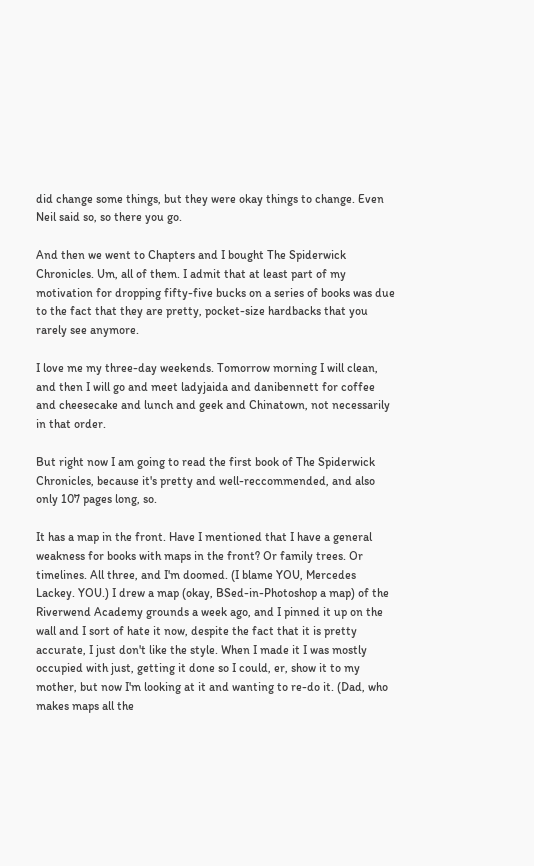did change some things, but they were okay things to change. Even Neil said so, so there you go.

And then we went to Chapters and I bought The Spiderwick Chronicles. Um, all of them. I admit that at least part of my motivation for dropping fifty-five bucks on a series of books was due to the fact that they are pretty, pocket-size hardbacks that you rarely see anymore.

I love me my three-day weekends. Tomorrow morning I will clean, and then I will go and meet ladyjaida and danibennett for coffee and cheesecake and lunch and geek and Chinatown, not necessarily in that order.

But right now I am going to read the first book of The Spiderwick Chronicles, because it's pretty and well-reccommended, and also only 107 pages long, so.

It has a map in the front. Have I mentioned that I have a general weakness for books with maps in the front? Or family trees. Or timelines. All three, and I'm doomed. (I blame YOU, Mercedes Lackey. YOU.) I drew a map (okay, BSed-in-Photoshop a map) of the Riverwend Academy grounds a week ago, and I pinned it up on the wall and I sort of hate it now, despite the fact that it is pretty accurate, I just don't like the style. When I made it I was mostly occupied with just, getting it done so I could, er, show it to my mother, but now I'm looking at it and wanting to re-do it. (Dad, who makes maps all the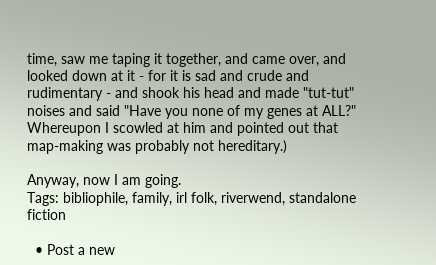time, saw me taping it together, and came over, and looked down at it - for it is sad and crude and rudimentary - and shook his head and made "tut-tut" noises and said "Have you none of my genes at ALL?" Whereupon I scowled at him and pointed out that map-making was probably not hereditary.)

Anyway, now I am going.
Tags: bibliophile, family, irl folk, riverwend, standalone fiction

  • Post a new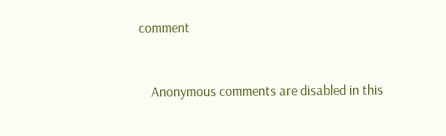comment


    Anonymous comments are disabled in this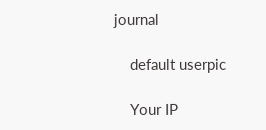journal

    default userpic

    Your IP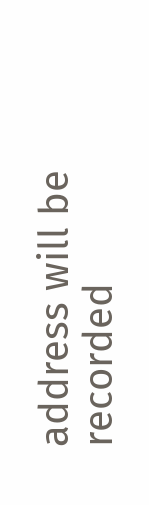address will be recorded